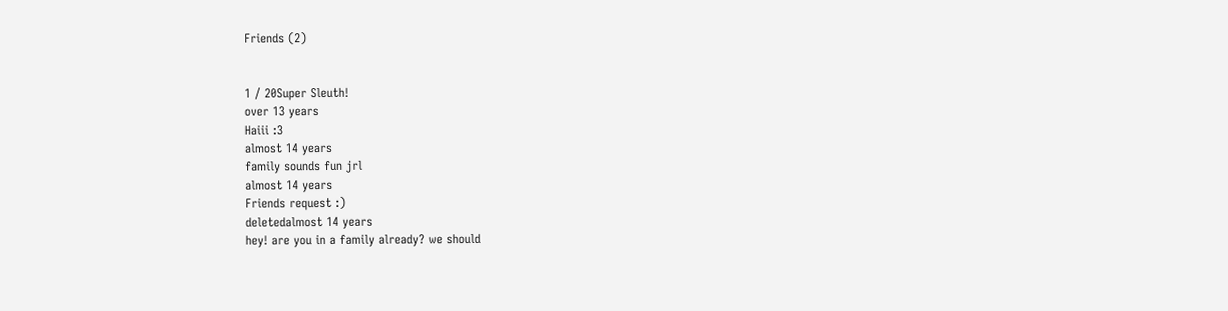Friends (2)


1 / 20Super Sleuth!
over 13 years
Haiii :3
almost 14 years
family sounds fun jrl
almost 14 years
Friends request :)
deletedalmost 14 years
hey! are you in a family already? we should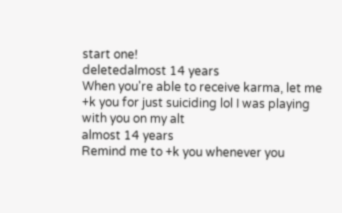start one!
deletedalmost 14 years
When you're able to receive karma, let me +k you for just suiciding lol I was playing with you on my alt
almost 14 years
Remind me to +k you whenever you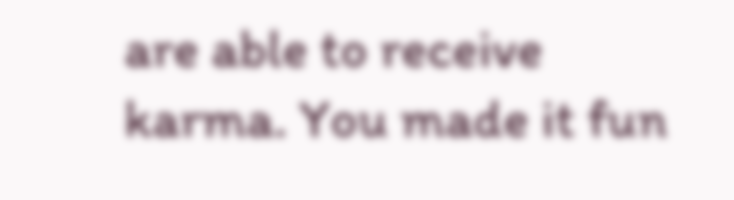are able to receive karma. You made it fun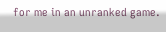for me in an unranked game.